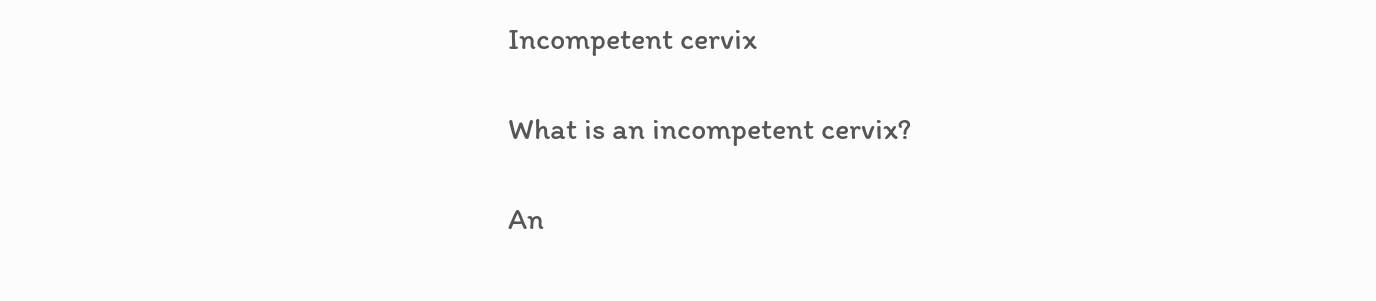Incompetent cervix

What is an incompetent cervix?

An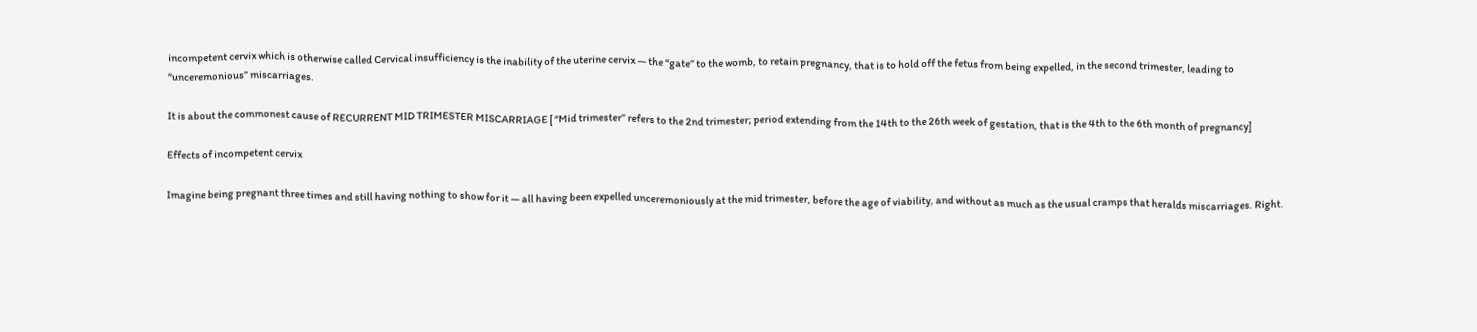incompetent cervix which is otherwise called Cervical insufficiency is the inability of the uterine cervix — the “gate” to the womb, to retain pregnancy, that is to hold off the fetus from being expelled, in the second trimester, leading to “unceremonious” miscarriages.

It is about the commonest cause of RECURRENT MID TRIMESTER MISCARRIAGE [ “Mid trimester” refers to the 2nd trimester; period extending from the 14th to the 26th week of gestation, that is the 4th to the 6th month of pregnancy]

Effects of incompetent cervix

Imagine being pregnant three times and still having nothing to show for it — all having been expelled unceremoniously at the mid trimester, before the age of viability, and without as much as the usual cramps that heralds miscarriages. Right.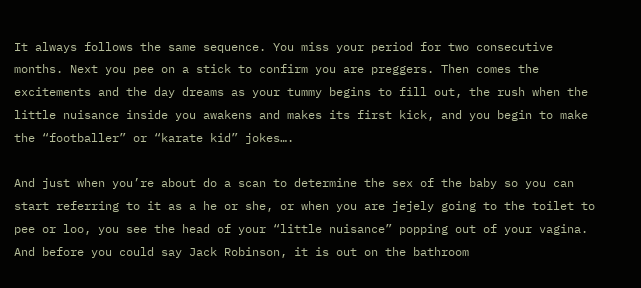It always follows the same sequence. You miss your period for two consecutive months. Next you pee on a stick to confirm you are preggers. Then comes the excitements and the day dreams as your tummy begins to fill out, the rush when the little nuisance inside you awakens and makes its first kick, and you begin to make the “footballer” or “karate kid” jokes….

And just when you’re about do a scan to determine the sex of the baby so you can start referring to it as a he or she, or when you are jejely going to the toilet to pee or loo, you see the head of your “little nuisance” popping out of your vagina. And before you could say Jack Robinson, it is out on the bathroom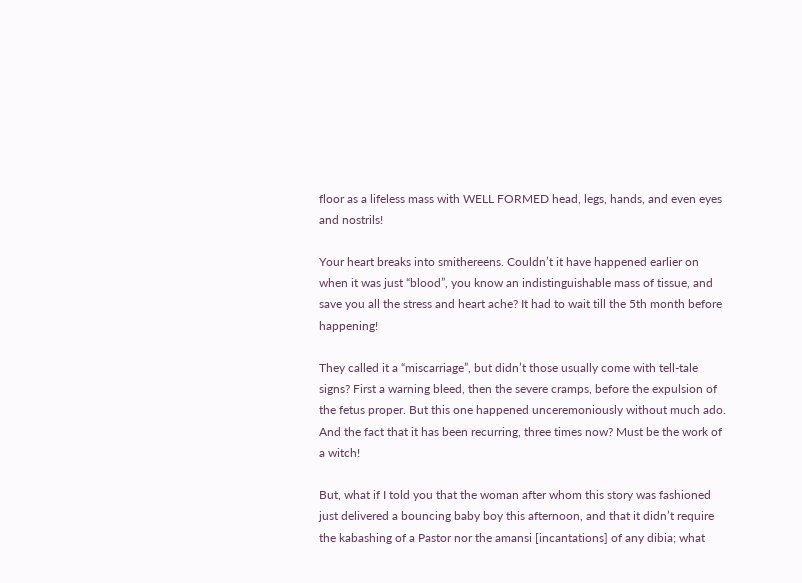floor as a lifeless mass with WELL FORMED head, legs, hands, and even eyes and nostrils!

Your heart breaks into smithereens. Couldn’t it have happened earlier on when it was just “blood”, you know an indistinguishable mass of tissue, and save you all the stress and heart ache? It had to wait till the 5th month before happening!

They called it a “miscarriage”, but didn’t those usually come with tell-tale signs? First a warning bleed, then the severe cramps, before the expulsion of the fetus proper. But this one happened unceremoniously without much ado. And the fact that it has been recurring, three times now? Must be the work of a witch!

But, what if I told you that the woman after whom this story was fashioned just delivered a bouncing baby boy this afternoon, and that it didn’t require the kabashing of a Pastor nor the amansi [incantations] of any dibia; what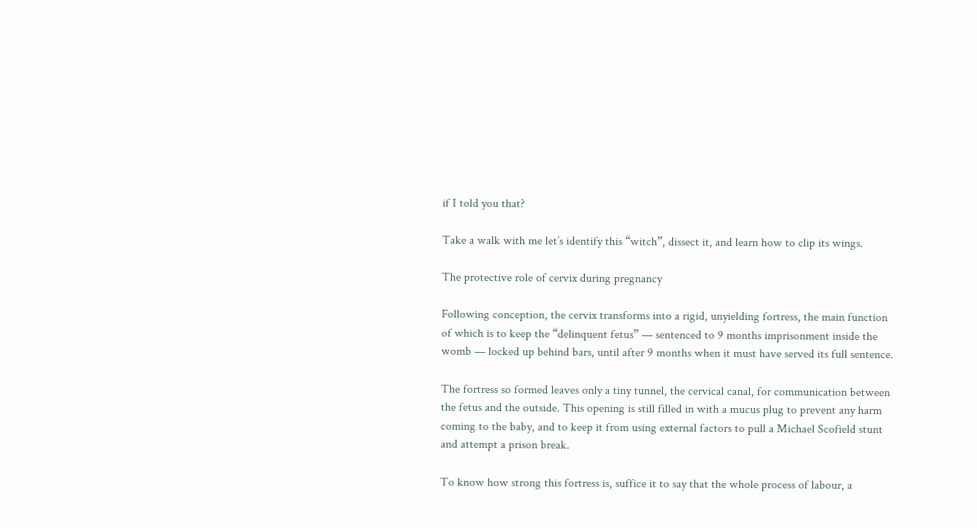if I told you that?

Take a walk with me let’s identify this “witch”, dissect it, and learn how to clip its wings.

The protective role of cervix during pregnancy

Following conception, the cervix transforms into a rigid, unyielding fortress, the main function of which is to keep the “delinquent fetus” — sentenced to 9 months imprisonment inside the womb — locked up behind bars, until after 9 months when it must have served its full sentence.

The fortress so formed leaves only a tiny tunnel, the cervical canal, for communication between the fetus and the outside. This opening is still filled in with a mucus plug to prevent any harm coming to the baby, and to keep it from using external factors to pull a Michael Scofield stunt and attempt a prison break.

To know how strong this fortress is, suffice it to say that the whole process of labour, a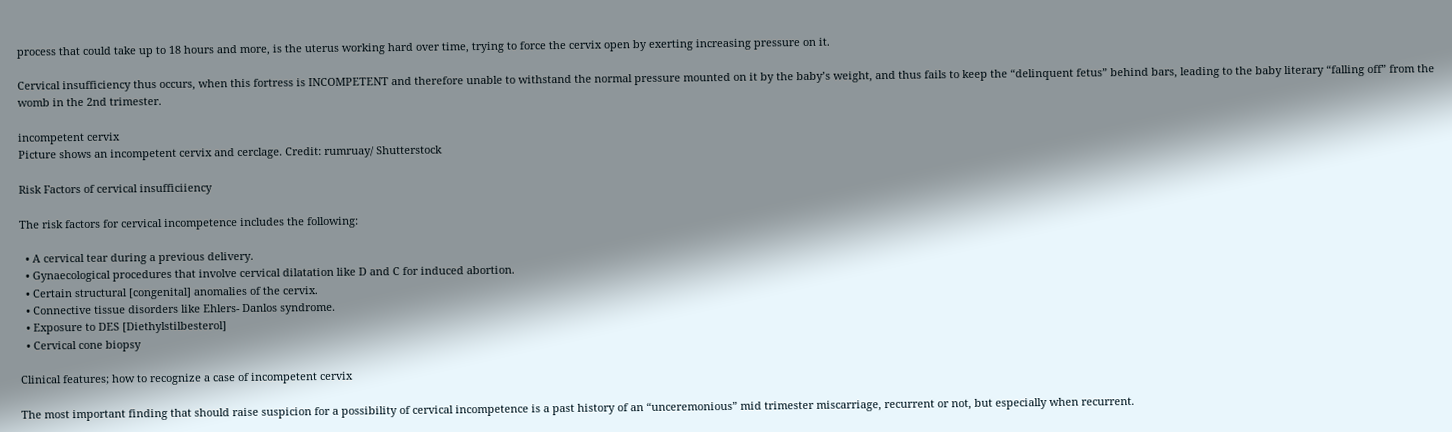process that could take up to 18 hours and more, is the uterus working hard over time, trying to force the cervix open by exerting increasing pressure on it.

Cervical insufficiency thus occurs, when this fortress is INCOMPETENT and therefore unable to withstand the normal pressure mounted on it by the baby’s weight, and thus fails to keep the “delinquent fetus” behind bars, leading to the baby literary “falling off” from the womb in the 2nd trimester.

incompetent cervix
Picture shows an incompetent cervix and cerclage. Credit: rumruay/ Shutterstock

Risk Factors of cervical insufficiiency

The risk factors for cervical incompetence includes the following:

  • A cervical tear during a previous delivery.
  • Gynaecological procedures that involve cervical dilatation like D and C for induced abortion.
  • Certain structural [congenital] anomalies of the cervix.
  • Connective tissue disorders like Ehlers- Danlos syndrome.
  • Exposure to DES [Diethylstilbesterol]
  • Cervical cone biopsy

Clinical features; how to recognize a case of incompetent cervix

The most important finding that should raise suspicion for a possibility of cervical incompetence is a past history of an “unceremonious” mid trimester miscarriage, recurrent or not, but especially when recurrent.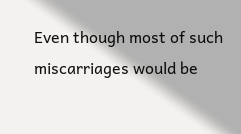Even though most of such miscarriages would be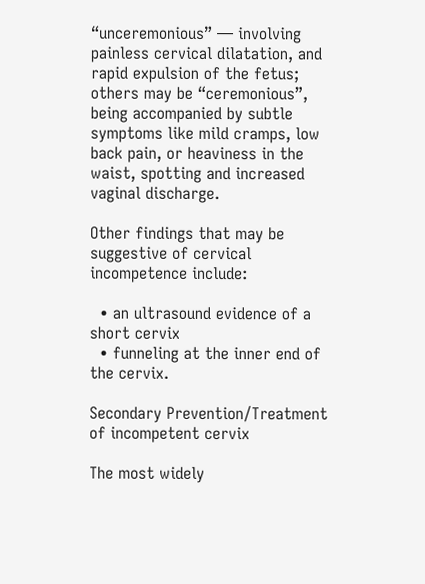“unceremonious” — involving painless cervical dilatation, and rapid expulsion of the fetus; others may be “ceremonious”, being accompanied by subtle symptoms like mild cramps, low back pain, or heaviness in the waist, spotting and increased vaginal discharge.

Other findings that may be suggestive of cervical incompetence include:

  • an ultrasound evidence of a short cervix
  • funneling at the inner end of the cervix.

Secondary Prevention/Treatment of incompetent cervix

The most widely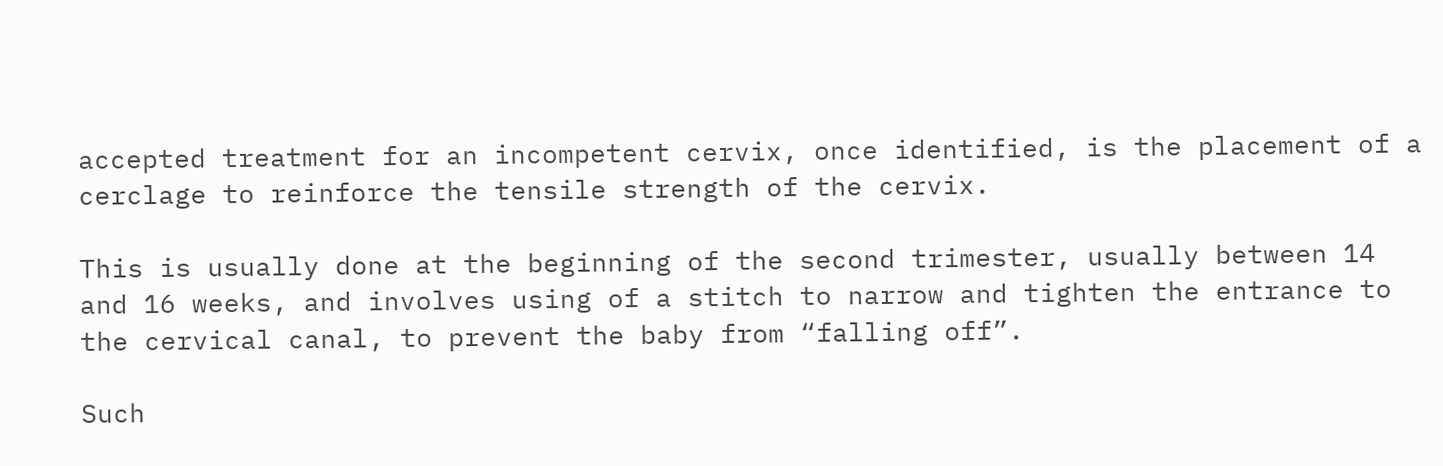accepted treatment for an incompetent cervix, once identified, is the placement of a cerclage to reinforce the tensile strength of the cervix.

This is usually done at the beginning of the second trimester, usually between 14 and 16 weeks, and involves using of a stitch to narrow and tighten the entrance to the cervical canal, to prevent the baby from “falling off”.

Such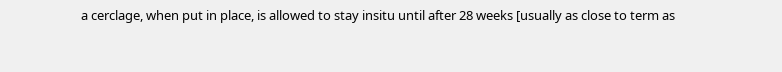a cerclage, when put in place, is allowed to stay insitu until after 28 weeks [usually as close to term as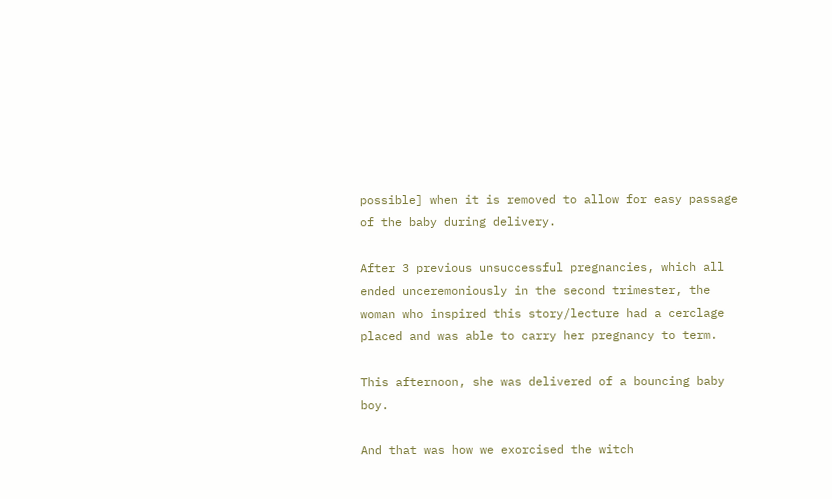possible] when it is removed to allow for easy passage of the baby during delivery.

After 3 previous unsuccessful pregnancies, which all ended unceremoniously in the second trimester, the woman who inspired this story/lecture had a cerclage placed and was able to carry her pregnancy to term.

This afternoon, she was delivered of a bouncing baby boy.

And that was how we exorcised the witch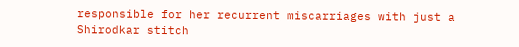responsible for her recurrent miscarriages with just a Shirodkar stitch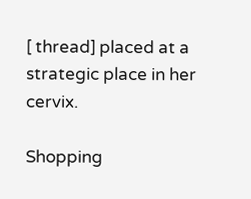[ thread] placed at a strategic place in her cervix.

Shopping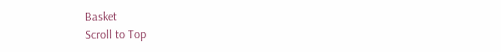Basket
Scroll to Top